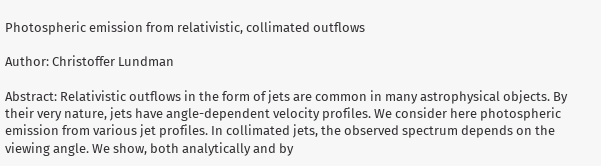Photospheric emission from relativistic, collimated outflows

Author: Christoffer Lundman

Abstract: Relativistic outflows in the form of jets are common in many astrophysical objects. By their very nature, jets have angle-dependent velocity profiles. We consider here photospheric emission from various jet profiles. In collimated jets, the observed spectrum depends on the viewing angle. We show, both analytically and by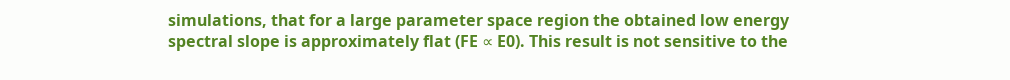simulations, that for a large parameter space region the obtained low energy spectral slope is approximately flat (FE ∝ E0). This result is not sensitive to the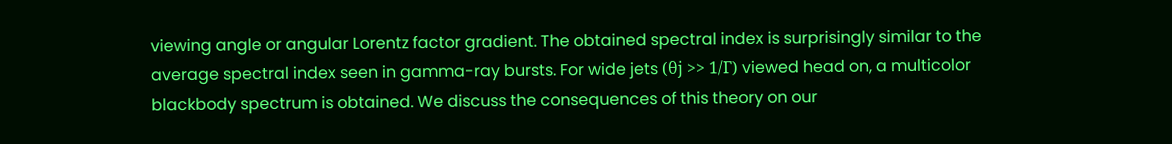viewing angle or angular Lorentz factor gradient. The obtained spectral index is surprisingly similar to the average spectral index seen in gamma-ray bursts. For wide jets (θj >> 1/Γ) viewed head on, a multicolor blackbody spectrum is obtained. We discuss the consequences of this theory on our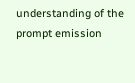understanding of the prompt emission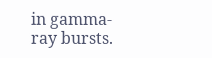in gamma-ray bursts.